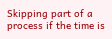Skipping part of a process if the time is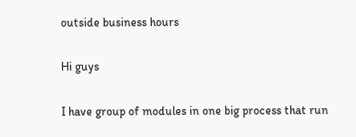outside business hours

Hi guys

I have group of modules in one big process that run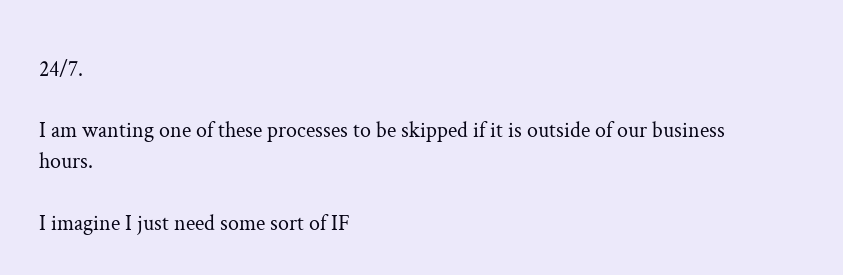24/7.

I am wanting one of these processes to be skipped if it is outside of our business hours.

I imagine I just need some sort of IF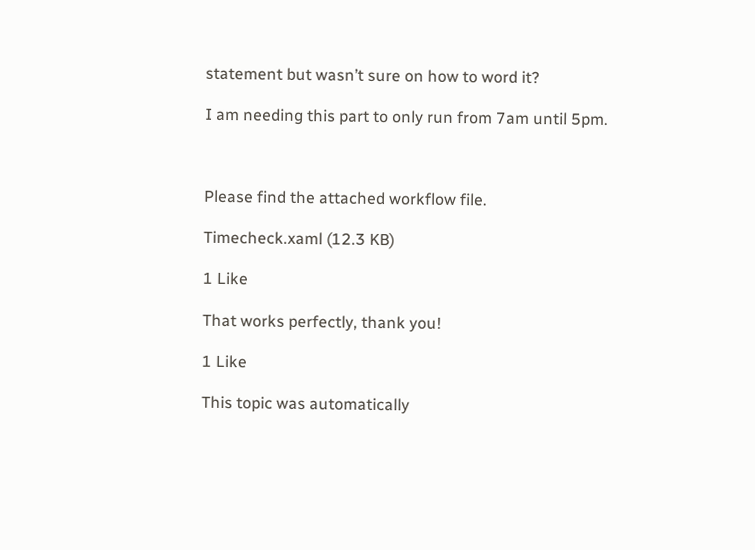statement but wasn’t sure on how to word it?

I am needing this part to only run from 7am until 5pm.



Please find the attached workflow file.

Timecheck.xaml (12.3 KB)

1 Like

That works perfectly, thank you!

1 Like

This topic was automatically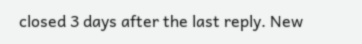closed 3 days after the last reply. New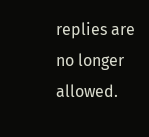replies are no longer allowed.